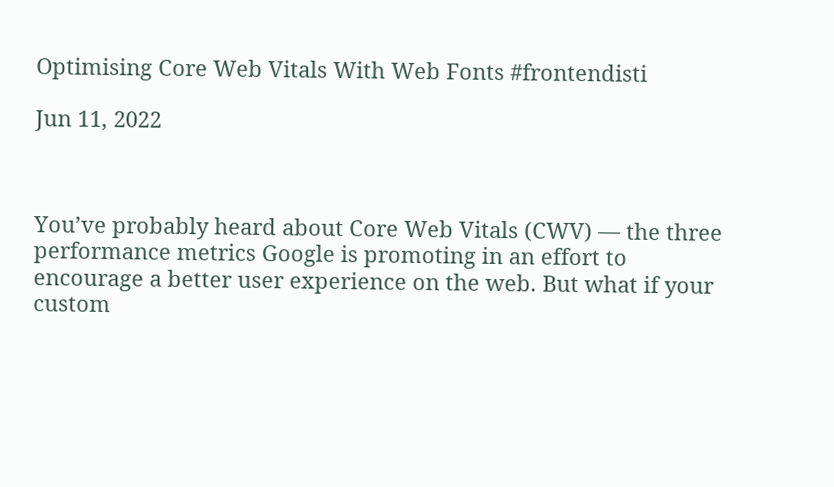Optimising Core Web Vitals With Web Fonts #frontendisti

Jun 11, 2022



You’ve probably heard about Core Web Vitals (CWV) — the three performance metrics Google is promoting in an effort to encourage a better user experience on the web. But what if your custom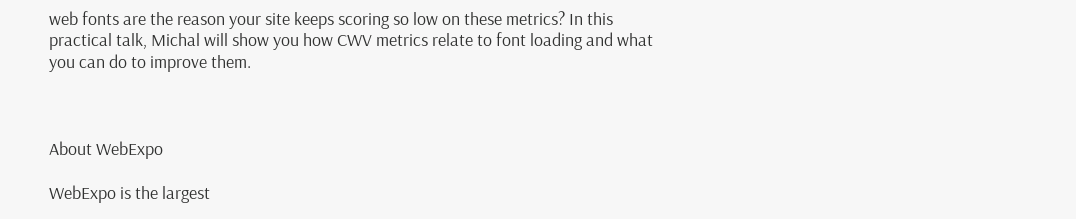web fonts are the reason your site keeps scoring so low on these metrics? In this practical talk, Michal will show you how CWV metrics relate to font loading and what you can do to improve them.



About WebExpo

WebExpo is the largest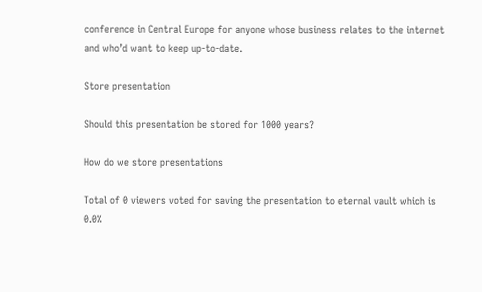conference in Central Europe for anyone whose business relates to the internet and who’d want to keep up-to-date.

Store presentation

Should this presentation be stored for 1000 years?

How do we store presentations

Total of 0 viewers voted for saving the presentation to eternal vault which is 0.0%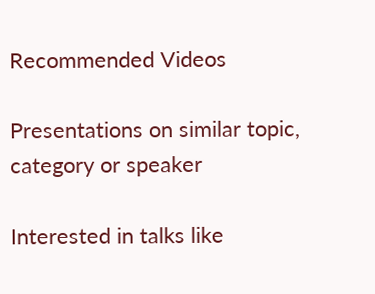Recommended Videos

Presentations on similar topic, category or speaker

Interested in talks like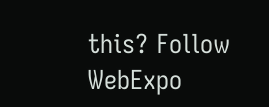this? Follow WebExpo